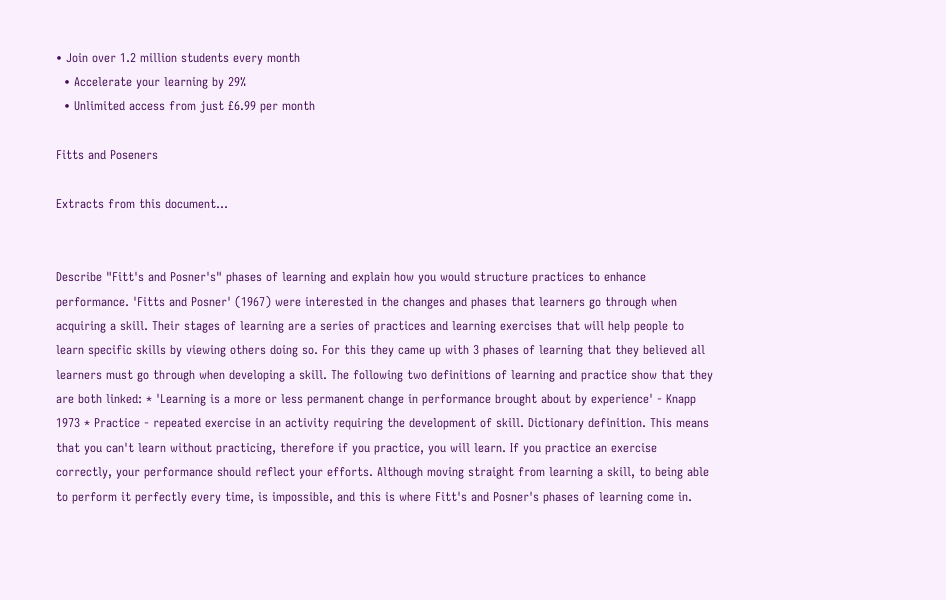• Join over 1.2 million students every month
  • Accelerate your learning by 29%
  • Unlimited access from just £6.99 per month

Fitts and Poseners

Extracts from this document...


Describe "Fitt's and Posner's" phases of learning and explain how you would structure practices to enhance performance. 'Fitts and Posner' (1967) were interested in the changes and phases that learners go through when acquiring a skill. Their stages of learning are a series of practices and learning exercises that will help people to learn specific skills by viewing others doing so. For this they came up with 3 phases of learning that they believed all learners must go through when developing a skill. The following two definitions of learning and practice show that they are both linked: * 'Learning is a more or less permanent change in performance brought about by experience' - Knapp 1973 * Practice - repeated exercise in an activity requiring the development of skill. Dictionary definition. This means that you can't learn without practicing, therefore if you practice, you will learn. If you practice an exercise correctly, your performance should reflect your efforts. Although moving straight from learning a skill, to being able to perform it perfectly every time, is impossible, and this is where Fitt's and Posner's phases of learning come in.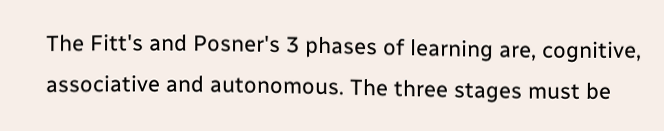The Fitt's and Posner's 3 phases of learning are, cognitive, associative and autonomous. The three stages must be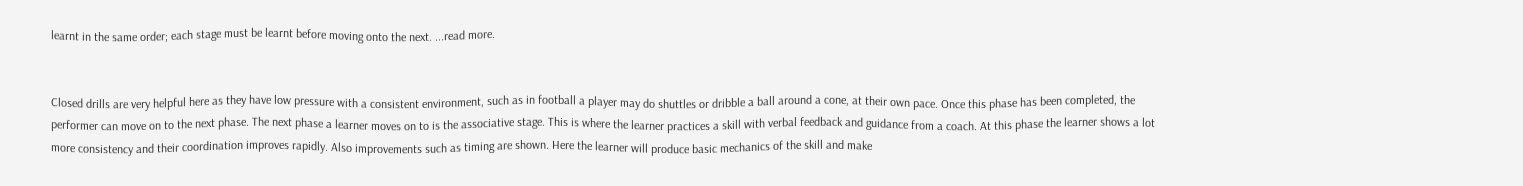learnt in the same order; each stage must be learnt before moving onto the next. ...read more.


Closed drills are very helpful here as they have low pressure with a consistent environment, such as in football a player may do shuttles or dribble a ball around a cone, at their own pace. Once this phase has been completed, the performer can move on to the next phase. The next phase a learner moves on to is the associative stage. This is where the learner practices a skill with verbal feedback and guidance from a coach. At this phase the learner shows a lot more consistency and their coordination improves rapidly. Also improvements such as timing are shown. Here the learner will produce basic mechanics of the skill and make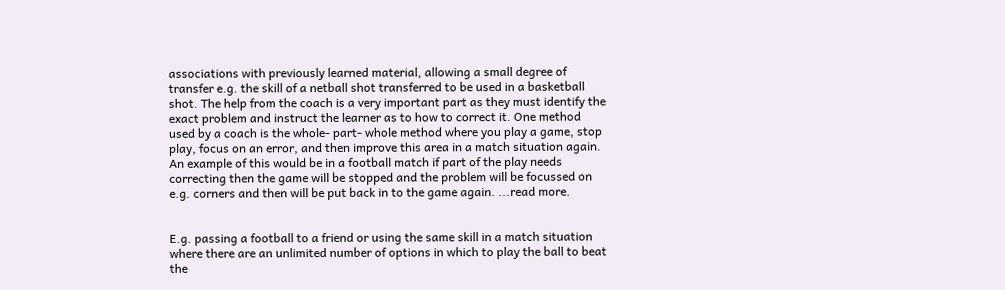associations with previously learned material, allowing a small degree of transfer e.g. the skill of a netball shot transferred to be used in a basketball shot. The help from the coach is a very important part as they must identify the exact problem and instruct the learner as to how to correct it. One method used by a coach is the whole- part- whole method where you play a game, stop play, focus on an error, and then improve this area in a match situation again. An example of this would be in a football match if part of the play needs correcting then the game will be stopped and the problem will be focussed on e.g. corners and then will be put back in to the game again. ...read more.


E.g. passing a football to a friend or using the same skill in a match situation where there are an unlimited number of options in which to play the ball to beat the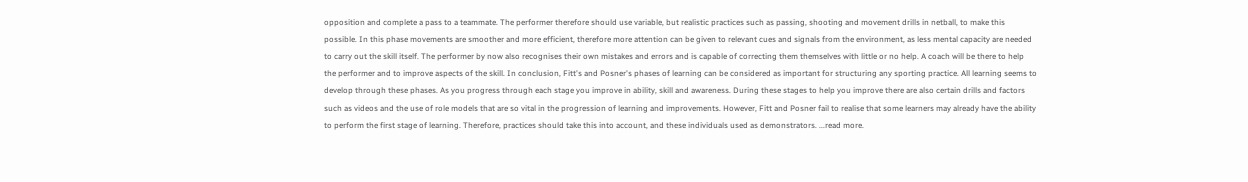opposition and complete a pass to a teammate. The performer therefore should use variable, but realistic practices such as passing, shooting and movement drills in netball, to make this possible. In this phase movements are smoother and more efficient, therefore more attention can be given to relevant cues and signals from the environment, as less mental capacity are needed to carry out the skill itself. The performer by now also recognises their own mistakes and errors and is capable of correcting them themselves with little or no help. A coach will be there to help the performer and to improve aspects of the skill. In conclusion, Fitt's and Posner's phases of learning can be considered as important for structuring any sporting practice. All learning seems to develop through these phases. As you progress through each stage you improve in ability, skill and awareness. During these stages to help you improve there are also certain drills and factors such as videos and the use of role models that are so vital in the progression of learning and improvements. However, Fitt and Posner fail to realise that some learners may already have the ability to perform the first stage of learning. Therefore, practices should take this into account, and these individuals used as demonstrators. ...read more.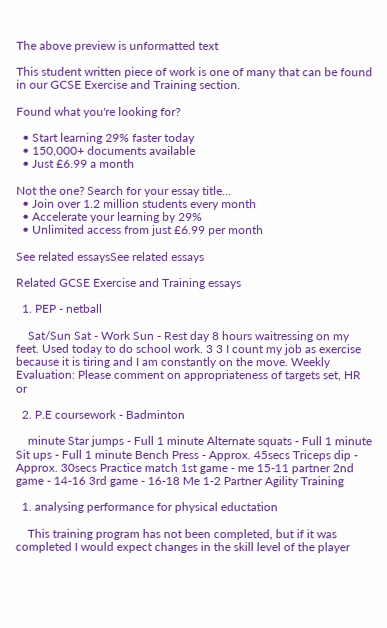The above preview is unformatted text

This student written piece of work is one of many that can be found in our GCSE Exercise and Training section.

Found what you're looking for?

  • Start learning 29% faster today
  • 150,000+ documents available
  • Just £6.99 a month

Not the one? Search for your essay title...
  • Join over 1.2 million students every month
  • Accelerate your learning by 29%
  • Unlimited access from just £6.99 per month

See related essaysSee related essays

Related GCSE Exercise and Training essays

  1. PEP - netball

    Sat/Sun Sat - Work Sun - Rest day 8 hours waitressing on my feet. Used today to do school work. 3 3 I count my job as exercise because it is tiring and I am constantly on the move. Weekly Evaluation: Please comment on appropriateness of targets set, HR or

  2. P.E coursework - Badminton

    minute Star jumps - Full 1 minute Alternate squats - Full 1 minute Sit ups - Full 1 minute Bench Press - Approx. 45secs Triceps dip - Approx. 30secs Practice match 1st game - me 15-11 partner 2nd game - 14-16 3rd game - 16-18 Me 1-2 Partner Agility Training

  1. analysing performance for physical eductation

    This training program has not been completed, but if it was completed I would expect changes in the skill level of the player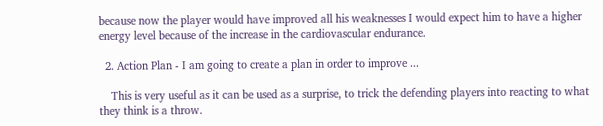because now the player would have improved all his weaknesses I would expect him to have a higher energy level because of the increase in the cardiovascular endurance.

  2. Action Plan - I am going to create a plan in order to improve ...

    This is very useful as it can be used as a surprise, to trick the defending players into reacting to what they think is a throw.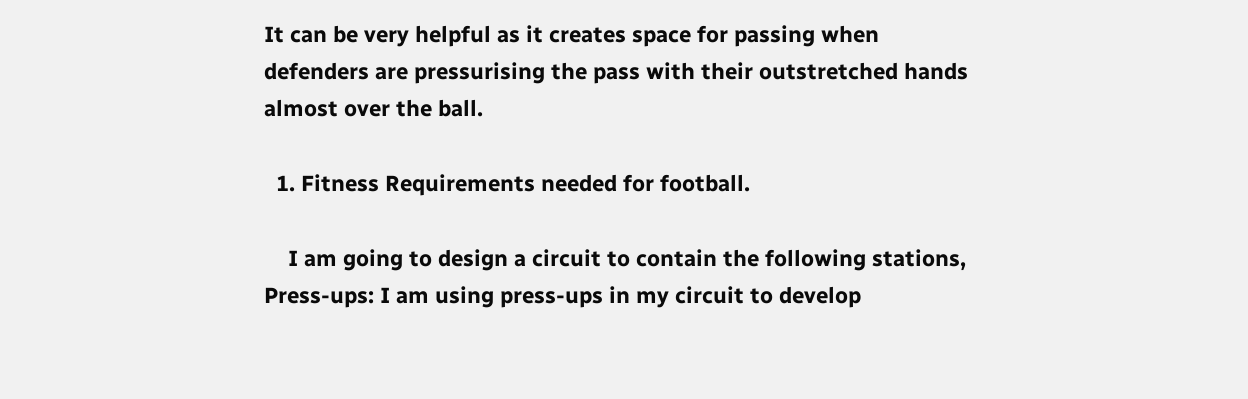It can be very helpful as it creates space for passing when defenders are pressurising the pass with their outstretched hands almost over the ball.

  1. Fitness Requirements needed for football.

    I am going to design a circuit to contain the following stations, Press-ups: I am using press-ups in my circuit to develop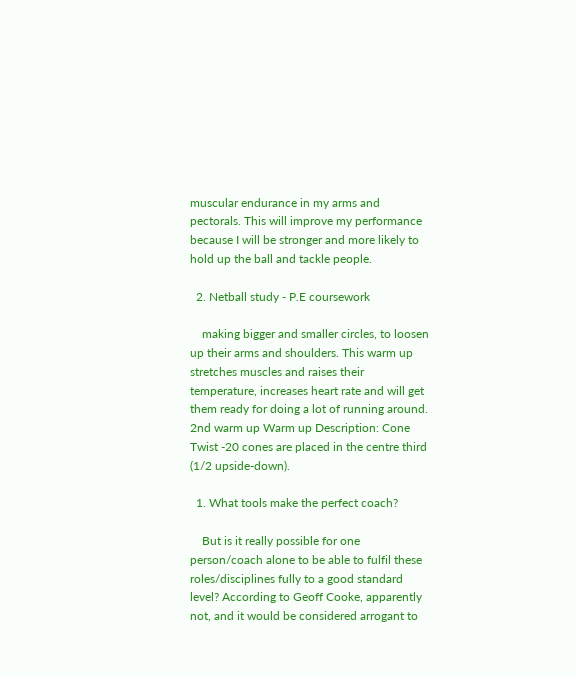muscular endurance in my arms and pectorals. This will improve my performance because I will be stronger and more likely to hold up the ball and tackle people.

  2. Netball study - P.E coursework

    making bigger and smaller circles, to loosen up their arms and shoulders. This warm up stretches muscles and raises their temperature, increases heart rate and will get them ready for doing a lot of running around. 2nd warm up Warm up Description: Cone Twist -20 cones are placed in the centre third (1/2 upside-down).

  1. What tools make the perfect coach?

    But is it really possible for one person/coach alone to be able to fulfil these roles/disciplines fully to a good standard level? According to Geoff Cooke, apparently not, and it would be considered arrogant to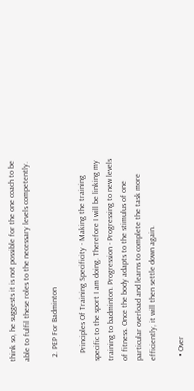think so, he suggests it is not possible for the one coach to be able to fulfil these roles to the necessary levels competently.

  2. PEP For Badminton

    Principles Of Training Specificity - Making the training specific to the sport I am doing. Therefore I will be linking my training to badminton. Progression - Progressing to new levels of fitness. Once the body adapts to the stimulus of one particular overload and learns to complete the task more efficiently, it will then settle down again.

  • Over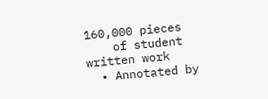160,000 pieces
    of student written work
  • Annotated by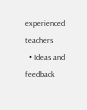experienced teachers
  • Ideas and feedback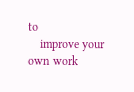to
    improve your own work